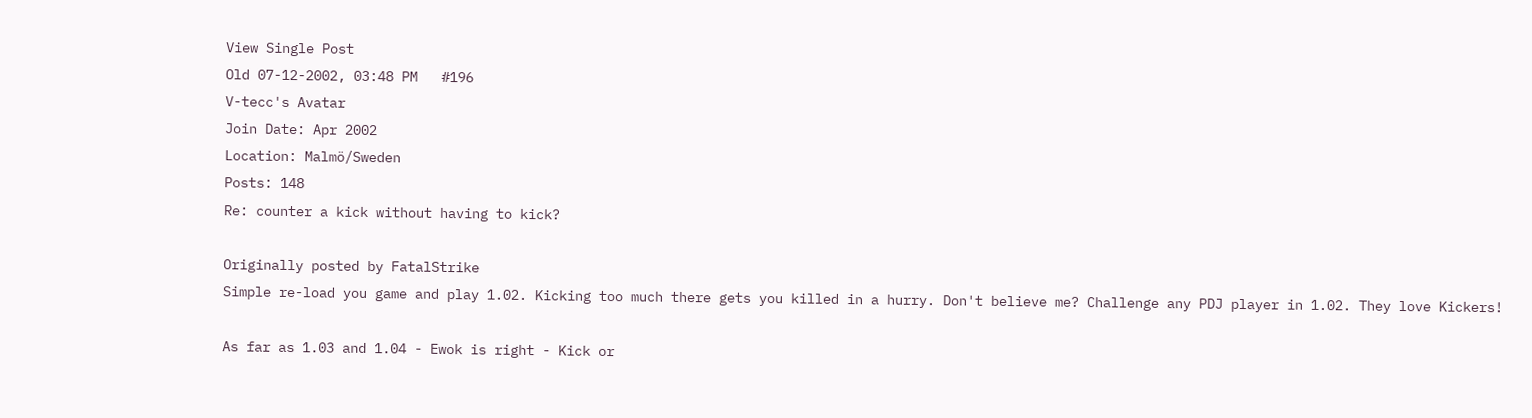View Single Post
Old 07-12-2002, 03:48 PM   #196
V-tecc's Avatar
Join Date: Apr 2002
Location: Malmö/Sweden
Posts: 148
Re: counter a kick without having to kick?

Originally posted by FatalStrike
Simple re-load you game and play 1.02. Kicking too much there gets you killed in a hurry. Don't believe me? Challenge any PDJ player in 1.02. They love Kickers!

As far as 1.03 and 1.04 - Ewok is right - Kick or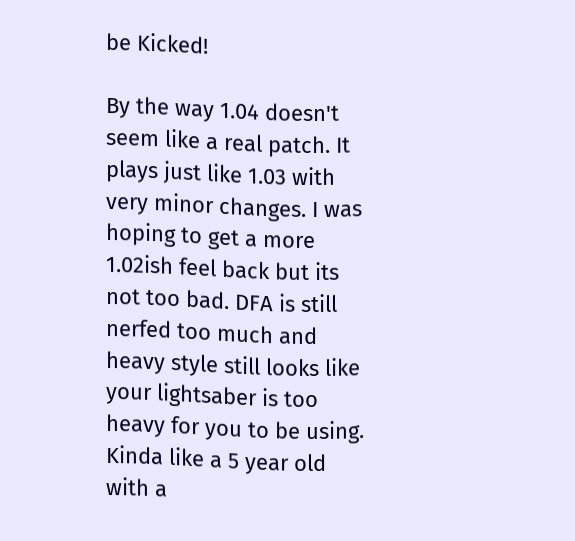be Kicked!

By the way 1.04 doesn't seem like a real patch. It plays just like 1.03 with very minor changes. I was hoping to get a more 1.02ish feel back but its not too bad. DFA is still nerfed too much and heavy style still looks like your lightsaber is too heavy for you to be using. Kinda like a 5 year old with a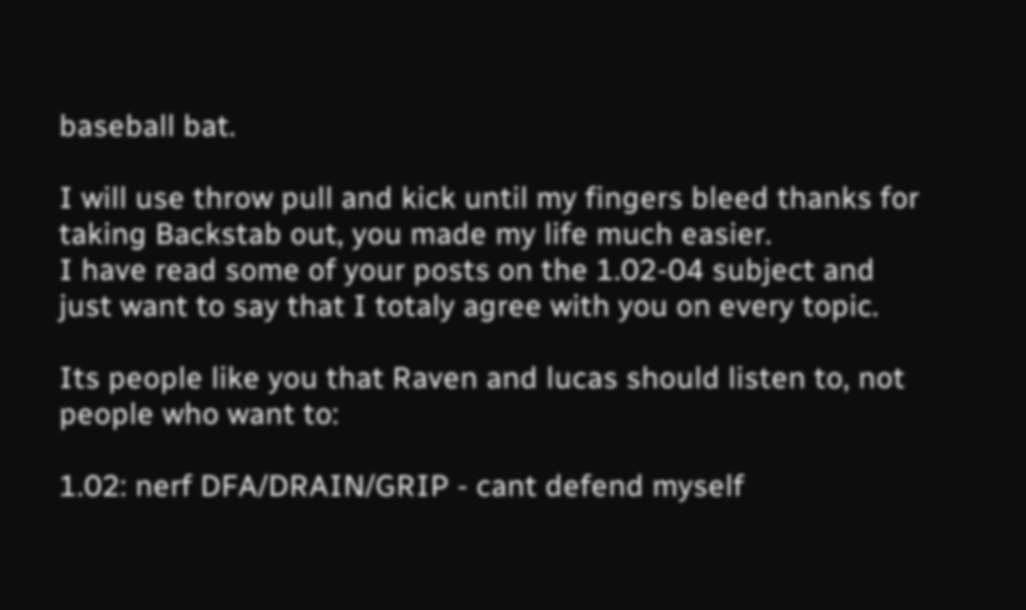baseball bat.

I will use throw pull and kick until my fingers bleed thanks for taking Backstab out, you made my life much easier.
I have read some of your posts on the 1.02-04 subject and just want to say that I totaly agree with you on every topic.

Its people like you that Raven and lucas should listen to, not people who want to:

1.02: nerf DFA/DRAIN/GRIP - cant defend myself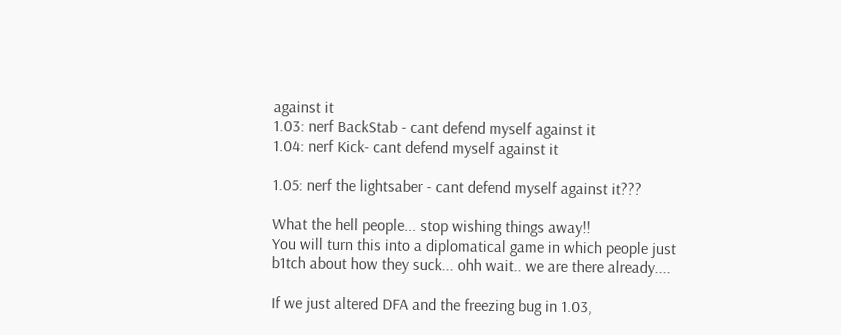against it
1.03: nerf BackStab - cant defend myself against it
1.04: nerf Kick- cant defend myself against it

1.05: nerf the lightsaber - cant defend myself against it???

What the hell people... stop wishing things away!!
You will turn this into a diplomatical game in which people just b1tch about how they suck... ohh wait.. we are there already....

If we just altered DFA and the freezing bug in 1.03,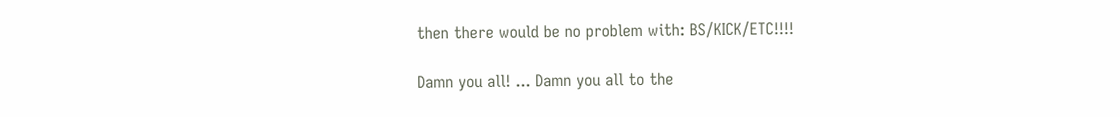then there would be no problem with: BS/KICK/ETC!!!!

Damn you all! ... Damn you all to the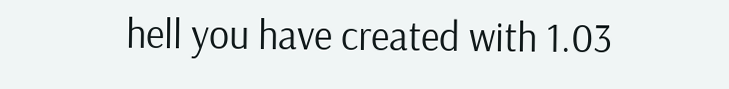hell you have created with 1.03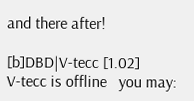and there after!

[b]DBD|V-tecc [1.02]
V-tecc is offline   you may: